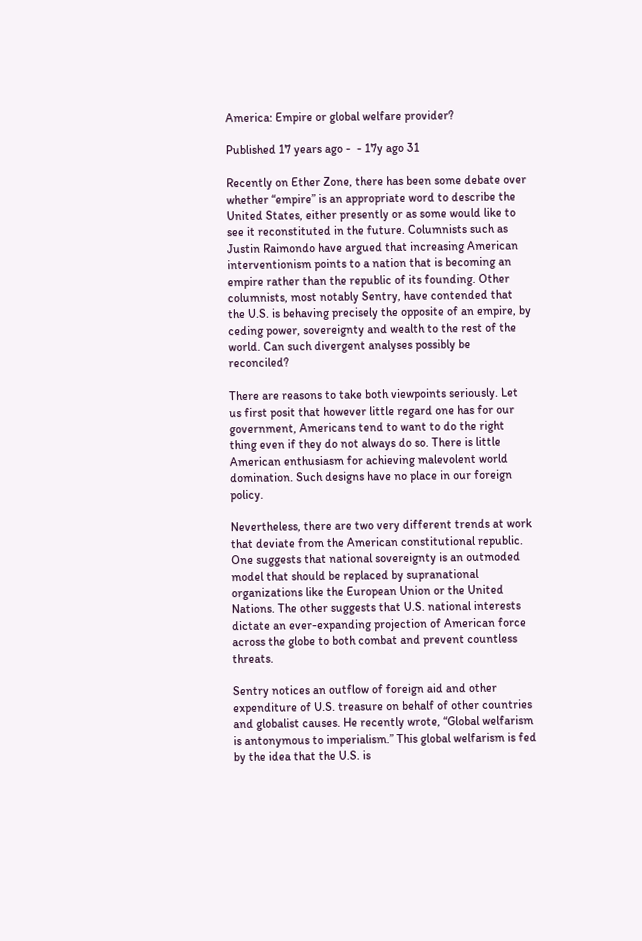America: Empire or global welfare provider?

Published 17 years ago -  - 17y ago 31

Recently on Ether Zone, there has been some debate over whether “empire” is an appropriate word to describe the United States, either presently or as some would like to see it reconstituted in the future. Columnists such as Justin Raimondo have argued that increasing American interventionism points to a nation that is becoming an empire rather than the republic of its founding. Other columnists, most notably Sentry, have contended that the U.S. is behaving precisely the opposite of an empire, by ceding power, sovereignty and wealth to the rest of the world. Can such divergent analyses possibly be reconciled?

There are reasons to take both viewpoints seriously. Let us first posit that however little regard one has for our government, Americans tend to want to do the right thing even if they do not always do so. There is little American enthusiasm for achieving malevolent world domination. Such designs have no place in our foreign policy.

Nevertheless, there are two very different trends at work that deviate from the American constitutional republic. One suggests that national sovereignty is an outmoded model that should be replaced by supranational organizations like the European Union or the United Nations. The other suggests that U.S. national interests dictate an ever-expanding projection of American force across the globe to both combat and prevent countless threats.

Sentry notices an outflow of foreign aid and other expenditure of U.S. treasure on behalf of other countries and globalist causes. He recently wrote, “Global welfarism is antonymous to imperialism.” This global welfarism is fed by the idea that the U.S. is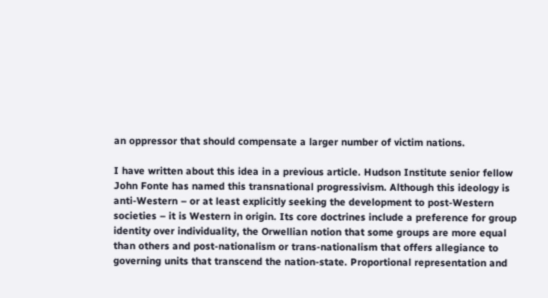an oppressor that should compensate a larger number of victim nations.

I have written about this idea in a previous article. Hudson Institute senior fellow John Fonte has named this transnational progressivism. Although this ideology is anti-Western – or at least explicitly seeking the development to post-Western societies – it is Western in origin. Its core doctrines include a preference for group identity over individuality, the Orwellian notion that some groups are more equal than others and post-nationalism or trans-nationalism that offers allegiance to governing units that transcend the nation-state. Proportional representation and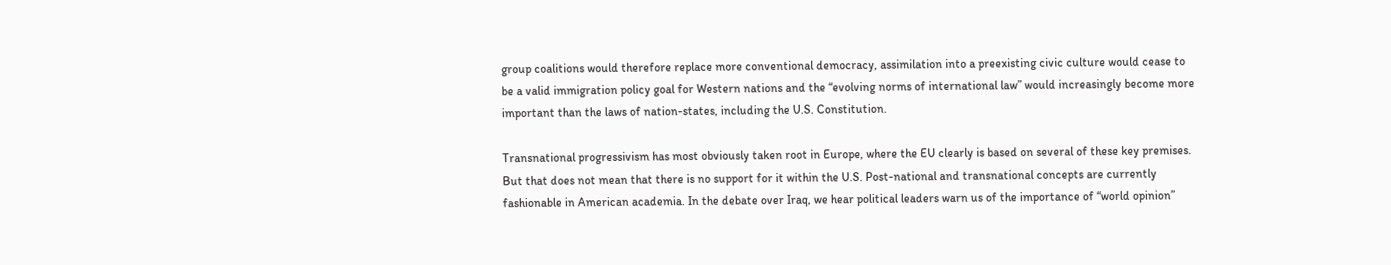group coalitions would therefore replace more conventional democracy, assimilation into a preexisting civic culture would cease to be a valid immigration policy goal for Western nations and the “evolving norms of international law” would increasingly become more important than the laws of nation-states, including the U.S. Constitution.

Transnational progressivism has most obviously taken root in Europe, where the EU clearly is based on several of these key premises. But that does not mean that there is no support for it within the U.S. Post-national and transnational concepts are currently fashionable in American academia. In the debate over Iraq, we hear political leaders warn us of the importance of “world opinion”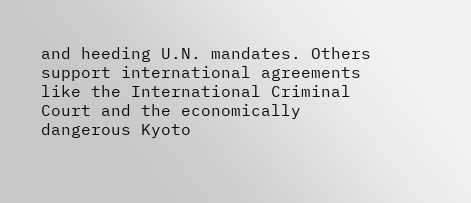and heeding U.N. mandates. Others support international agreements like the International Criminal Court and the economically dangerous Kyoto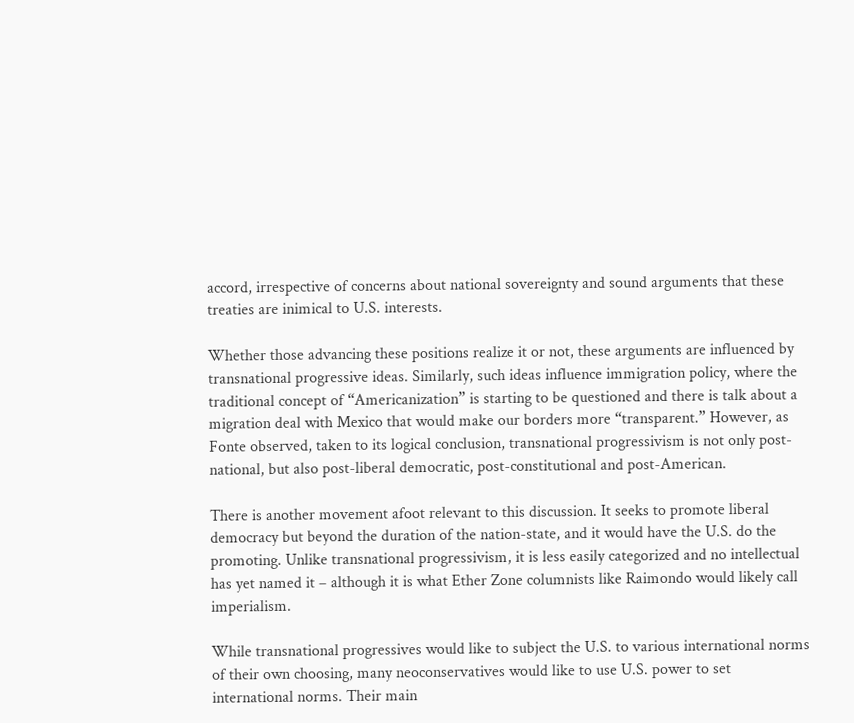accord, irrespective of concerns about national sovereignty and sound arguments that these treaties are inimical to U.S. interests.

Whether those advancing these positions realize it or not, these arguments are influenced by transnational progressive ideas. Similarly, such ideas influence immigration policy, where the traditional concept of “Americanization” is starting to be questioned and there is talk about a migration deal with Mexico that would make our borders more “transparent.” However, as Fonte observed, taken to its logical conclusion, transnational progressivism is not only post-national, but also post-liberal democratic, post-constitutional and post-American.

There is another movement afoot relevant to this discussion. It seeks to promote liberal democracy but beyond the duration of the nation-state, and it would have the U.S. do the promoting. Unlike transnational progressivism, it is less easily categorized and no intellectual has yet named it – although it is what Ether Zone columnists like Raimondo would likely call imperialism.

While transnational progressives would like to subject the U.S. to various international norms of their own choosing, many neoconservatives would like to use U.S. power to set international norms. Their main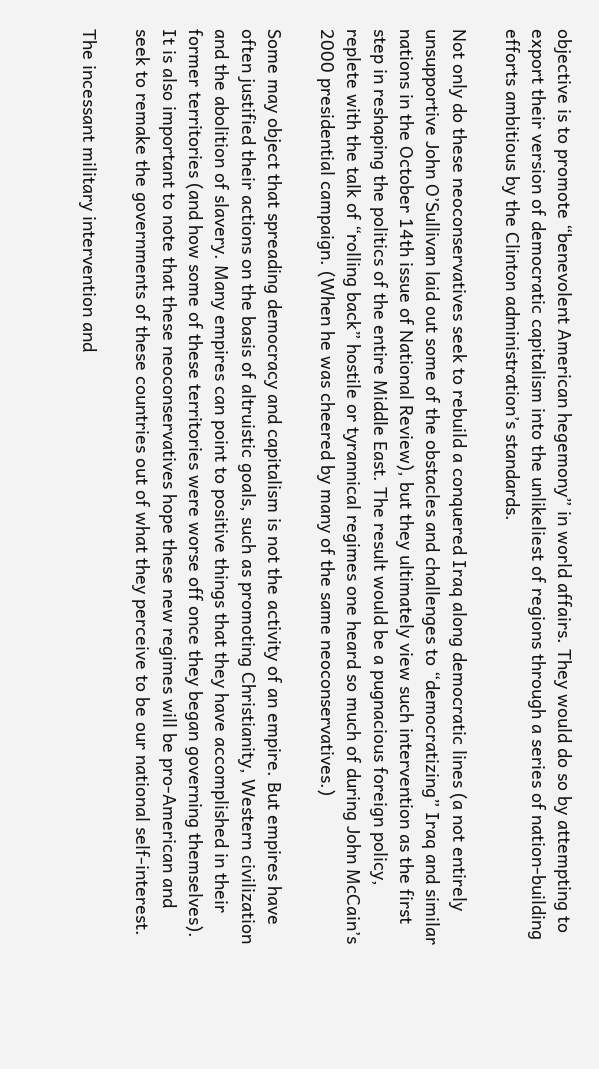objective is to promote “benevolent American hegemony” in world affairs. They would do so by attempting to export their version of democratic capitalism into the unlikeliest of regions through a series of nation-building efforts ambitious by the Clinton administration’s standards.

Not only do these neoconservatives seek to rebuild a conquered Iraq along democratic lines (a not entirely unsupportive John O’Sullivan laid out some of the obstacles and challenges to “democratizing” Iraq and similar nations in the October 14th issue of National Review), but they ultimately view such intervention as the first step in reshaping the politics of the entire Middle East. The result would be a pugnacious foreign policy, replete with the talk of “rolling back” hostile or tyrannical regimes one heard so much of during John McCain’s 2000 presidential campaign. (When he was cheered by many of the same neoconservatives.)

Some may object that spreading democracy and capitalism is not the activity of an empire. But empires have often justified their actions on the basis of altruistic goals, such as promoting Christianity, Western civilization and the abolition of slavery. Many empires can point to positive things that they have accomplished in their former territories (and how some of these territories were worse off once they began governing themselves). It is also important to note that these neoconservatives hope these new regimes will be pro-American and seek to remake the governments of these countries out of what they perceive to be our national self-interest.

The incessant military intervention and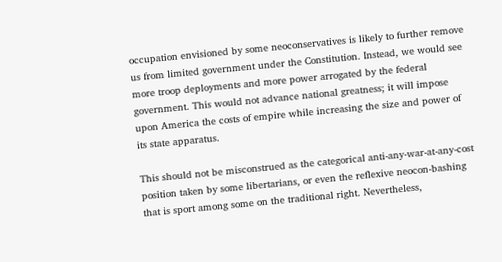occupation envisioned by some neoconservatives is likely to further remove us from limited government under the Constitution. Instead, we would see more troop deployments and more power arrogated by the federal government. This would not advance national greatness; it will impose upon America the costs of empire while increasing the size and power of its state apparatus.

This should not be misconstrued as the categorical anti-any-war-at-any-cost position taken by some libertarians, or even the reflexive neocon-bashing that is sport among some on the traditional right. Nevertheless,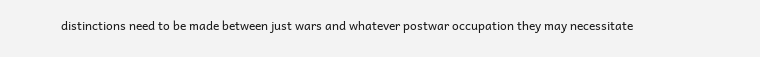distinctions need to be made between just wars and whatever postwar occupation they may necessitate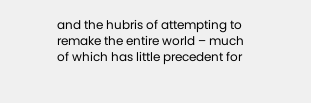and the hubris of attempting to remake the entire world – much of which has little precedent for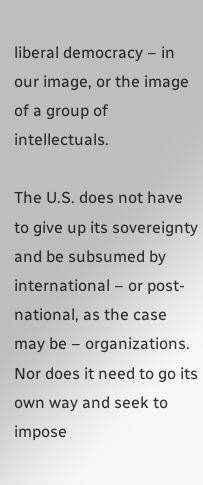liberal democracy – in our image, or the image of a group of intellectuals.

The U.S. does not have to give up its sovereignty and be subsumed by international – or post-national, as the case may be – organizations. Nor does it need to go its own way and seek to impose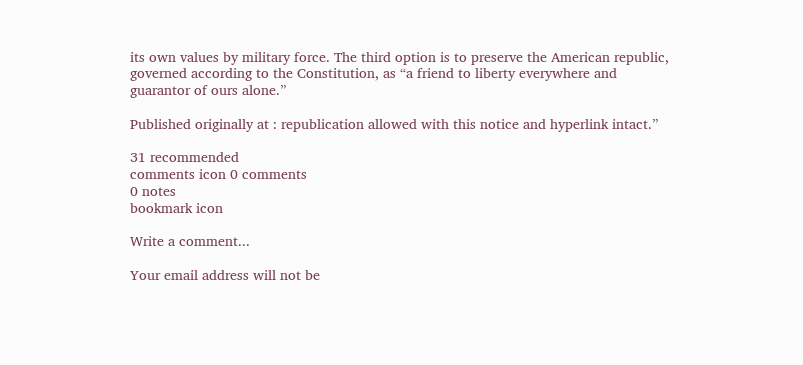its own values by military force. The third option is to preserve the American republic, governed according to the Constitution, as “a friend to liberty everywhere and guarantor of ours alone.”

Published originally at : republication allowed with this notice and hyperlink intact.”

31 recommended
comments icon 0 comments
0 notes
bookmark icon

Write a comment...

Your email address will not be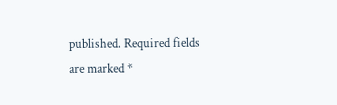published. Required fields are marked *